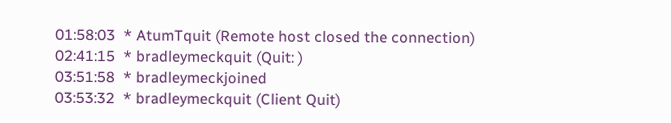01:58:03  * AtumTquit (Remote host closed the connection)
02:41:15  * bradleymeckquit (Quit: )
03:51:58  * bradleymeckjoined
03:53:32  * bradleymeckquit (Client Quit)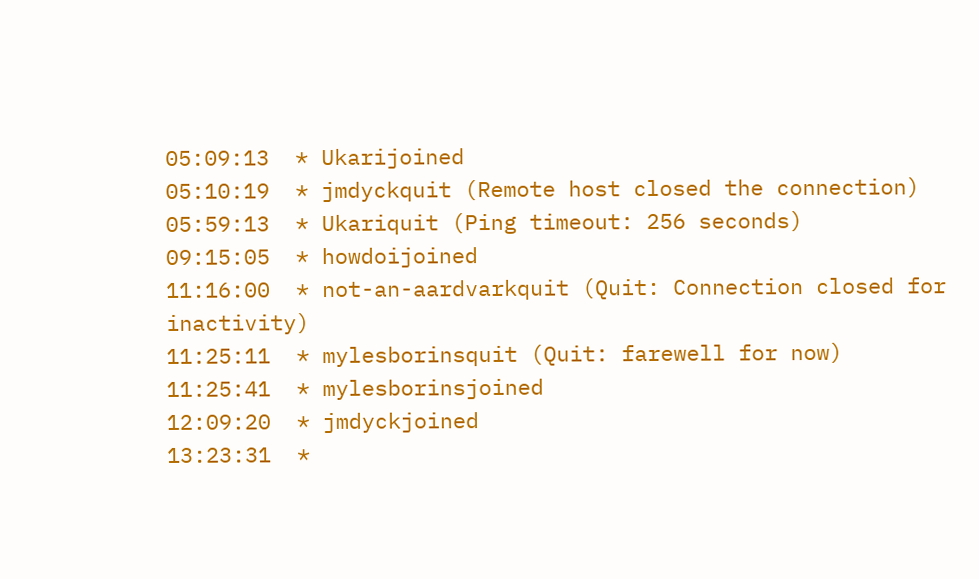05:09:13  * Ukarijoined
05:10:19  * jmdyckquit (Remote host closed the connection)
05:59:13  * Ukariquit (Ping timeout: 256 seconds)
09:15:05  * howdoijoined
11:16:00  * not-an-aardvarkquit (Quit: Connection closed for inactivity)
11:25:11  * mylesborinsquit (Quit: farewell for now)
11:25:41  * mylesborinsjoined
12:09:20  * jmdyckjoined
13:23:31  *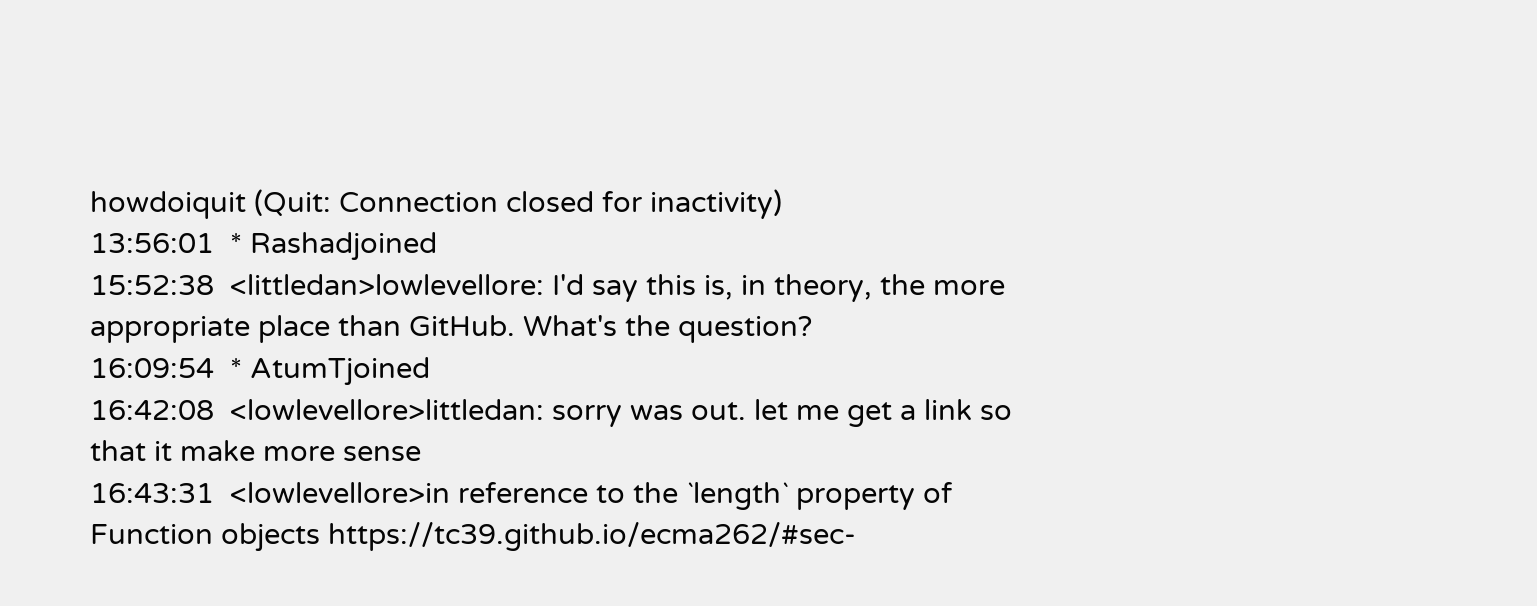howdoiquit (Quit: Connection closed for inactivity)
13:56:01  * Rashadjoined
15:52:38  <littledan>lowlevellore: I'd say this is, in theory, the more appropriate place than GitHub. What's the question?
16:09:54  * AtumTjoined
16:42:08  <lowlevellore>littledan: sorry was out. let me get a link so that it make more sense
16:43:31  <lowlevellore>in reference to the `length` property of Function objects https://tc39.github.io/ecma262/#sec-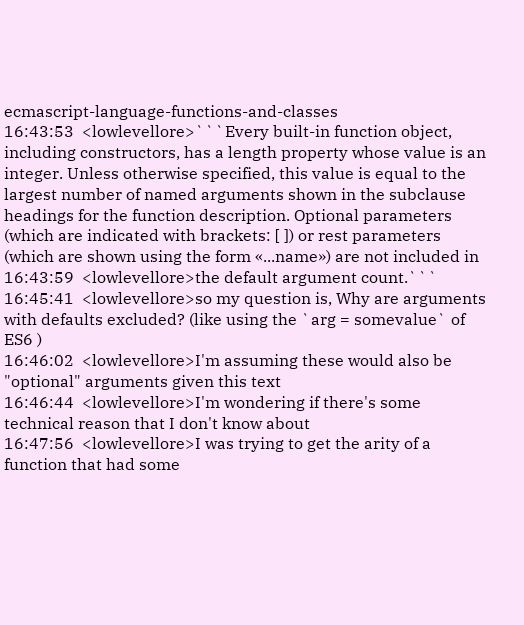ecmascript-language-functions-and-classes
16:43:53  <lowlevellore>```Every built-in function object, including constructors, has a length property whose value is an integer. Unless otherwise specified, this value is equal to the largest number of named arguments shown in the subclause headings for the function description. Optional parameters (which are indicated with brackets: [ ]) or rest parameters (which are shown using the form «...name») are not included in
16:43:59  <lowlevellore>the default argument count.```
16:45:41  <lowlevellore>so my question is, Why are arguments with defaults excluded? (like using the `arg = somevalue` of ES6 )
16:46:02  <lowlevellore>I'm assuming these would also be "optional" arguments given this text
16:46:44  <lowlevellore>I'm wondering if there's some technical reason that I don't know about
16:47:56  <lowlevellore>I was trying to get the arity of a function that had some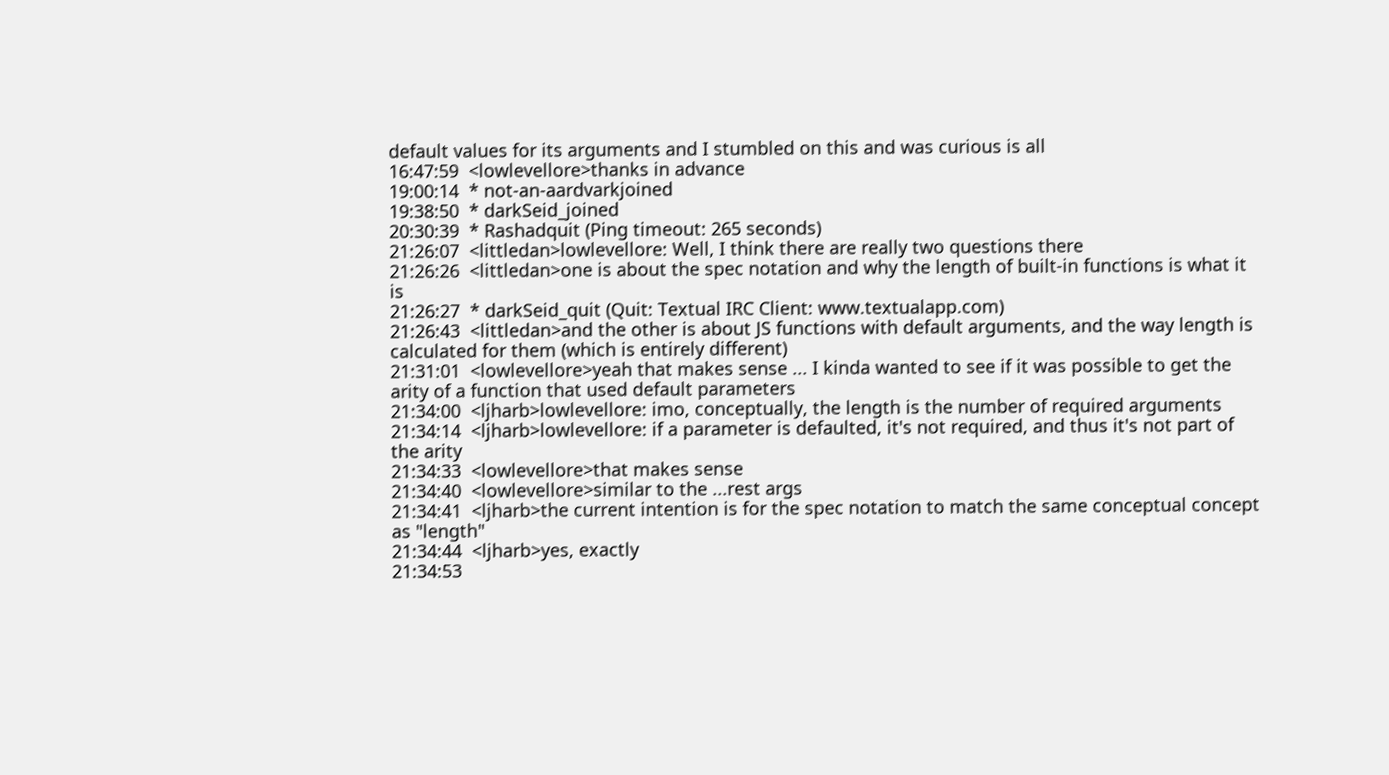default values for its arguments and I stumbled on this and was curious is all
16:47:59  <lowlevellore>thanks in advance
19:00:14  * not-an-aardvarkjoined
19:38:50  * darkSeid_joined
20:30:39  * Rashadquit (Ping timeout: 265 seconds)
21:26:07  <littledan>lowlevellore: Well, I think there are really two questions there
21:26:26  <littledan>one is about the spec notation and why the length of built-in functions is what it is
21:26:27  * darkSeid_quit (Quit: Textual IRC Client: www.textualapp.com)
21:26:43  <littledan>and the other is about JS functions with default arguments, and the way length is calculated for them (which is entirely different)
21:31:01  <lowlevellore>yeah that makes sense ... I kinda wanted to see if it was possible to get the arity of a function that used default parameters
21:34:00  <ljharb>lowlevellore: imo, conceptually, the length is the number of required arguments
21:34:14  <ljharb>lowlevellore: if a parameter is defaulted, it's not required, and thus it's not part of the arity
21:34:33  <lowlevellore>that makes sense
21:34:40  <lowlevellore>similar to the ...rest args
21:34:41  <ljharb>the current intention is for the spec notation to match the same conceptual concept as "length"
21:34:44  <ljharb>yes, exactly
21:34:53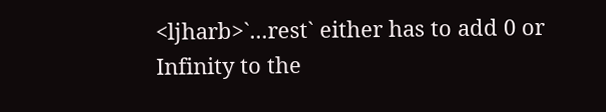<ljharb>`...rest` either has to add 0 or Infinity to the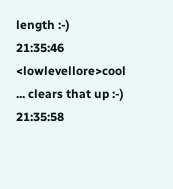length :-)
21:35:46  <lowlevellore>cool ... clears that up :-)
21:35:58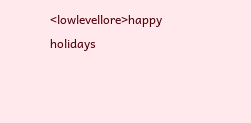<lowlevellore>happy holidays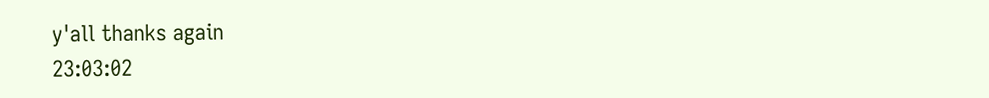y'all thanks again
23:03:02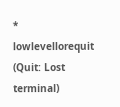* lowlevellorequit (Quit: Lost terminal)